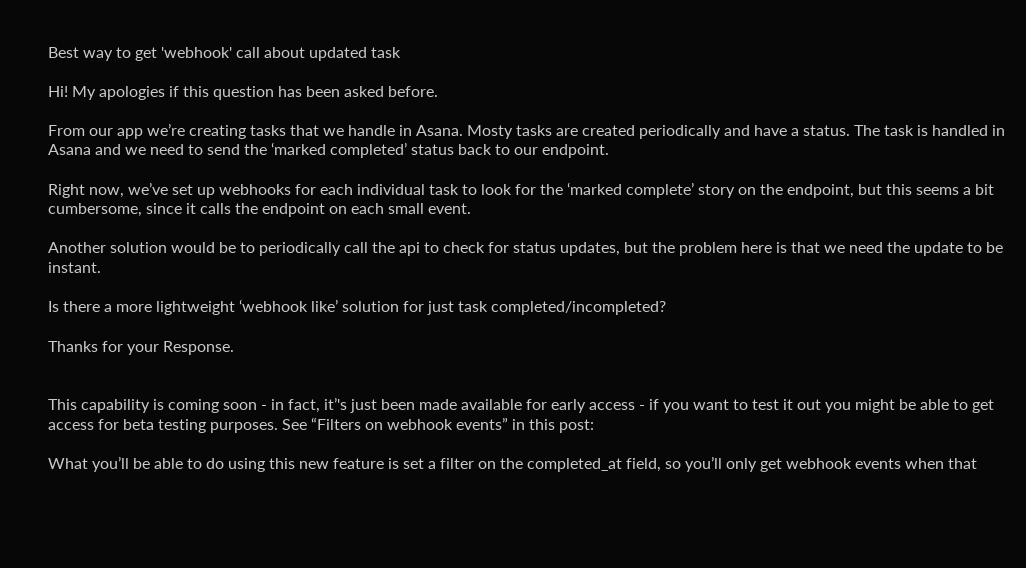Best way to get 'webhook' call about updated task

Hi! My apologies if this question has been asked before.

From our app we’re creating tasks that we handle in Asana. Mosty tasks are created periodically and have a status. The task is handled in Asana and we need to send the ‘marked completed’ status back to our endpoint.

Right now, we’ve set up webhooks for each individual task to look for the ‘marked complete’ story on the endpoint, but this seems a bit cumbersome, since it calls the endpoint on each small event.

Another solution would be to periodically call the api to check for status updates, but the problem here is that we need the update to be instant.

Is there a more lightweight ‘webhook like’ solution for just task completed/incompleted?

Thanks for your Response.


This capability is coming soon - in fact, it’'s just been made available for early access - if you want to test it out you might be able to get access for beta testing purposes. See “Filters on webhook events” in this post:

What you’ll be able to do using this new feature is set a filter on the completed_at field, so you’ll only get webhook events when that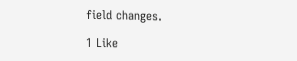field changes.

1 Like